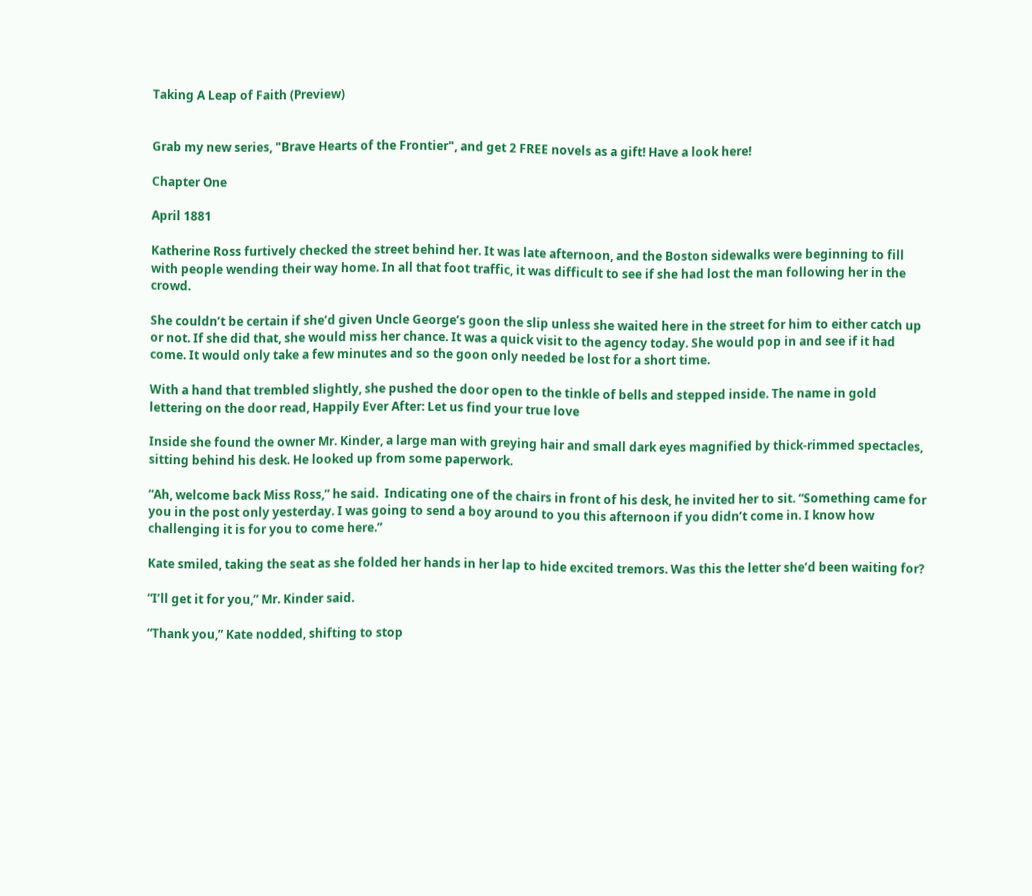Taking A Leap of Faith (Preview)


Grab my new series, "Brave Hearts of the Frontier", and get 2 FREE novels as a gift! Have a look here!

Chapter One

April 1881

Katherine Ross furtively checked the street behind her. It was late afternoon, and the Boston sidewalks were beginning to fill with people wending their way home. In all that foot traffic, it was difficult to see if she had lost the man following her in the crowd.

She couldn’t be certain if she’d given Uncle George’s goon the slip unless she waited here in the street for him to either catch up or not. If she did that, she would miss her chance. It was a quick visit to the agency today. She would pop in and see if it had come. It would only take a few minutes and so the goon only needed be lost for a short time.

With a hand that trembled slightly, she pushed the door open to the tinkle of bells and stepped inside. The name in gold lettering on the door read, Happily Ever After: Let us find your true love

Inside she found the owner Mr. Kinder, a large man with greying hair and small dark eyes magnified by thick-rimmed spectacles, sitting behind his desk. He looked up from some paperwork.

“Ah, welcome back Miss Ross,” he said.  Indicating one of the chairs in front of his desk, he invited her to sit. “Something came for you in the post only yesterday. I was going to send a boy around to you this afternoon if you didn’t come in. I know how challenging it is for you to come here.”

Kate smiled, taking the seat as she folded her hands in her lap to hide excited tremors. Was this the letter she’d been waiting for?

“I’ll get it for you,” Mr. Kinder said.

“Thank you,” Kate nodded, shifting to stop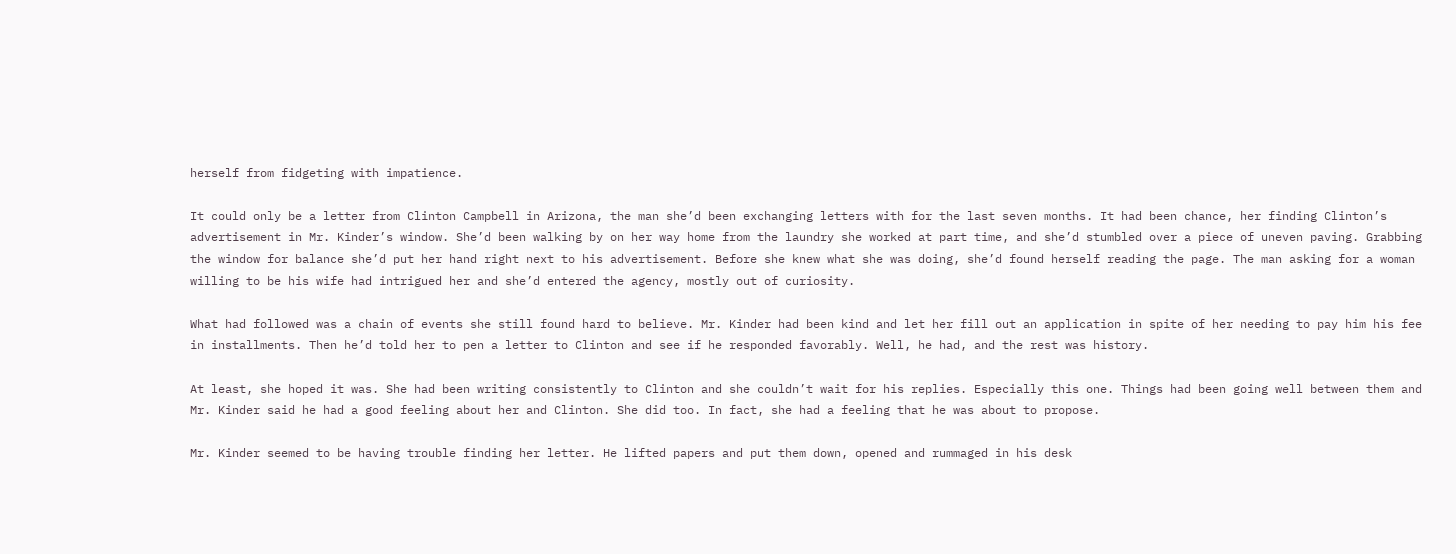herself from fidgeting with impatience.

It could only be a letter from Clinton Campbell in Arizona, the man she’d been exchanging letters with for the last seven months. It had been chance, her finding Clinton’s advertisement in Mr. Kinder’s window. She’d been walking by on her way home from the laundry she worked at part time, and she’d stumbled over a piece of uneven paving. Grabbing the window for balance she’d put her hand right next to his advertisement. Before she knew what she was doing, she’d found herself reading the page. The man asking for a woman willing to be his wife had intrigued her and she’d entered the agency, mostly out of curiosity.

What had followed was a chain of events she still found hard to believe. Mr. Kinder had been kind and let her fill out an application in spite of her needing to pay him his fee in installments. Then he’d told her to pen a letter to Clinton and see if he responded favorably. Well, he had, and the rest was history.

At least, she hoped it was. She had been writing consistently to Clinton and she couldn’t wait for his replies. Especially this one. Things had been going well between them and Mr. Kinder said he had a good feeling about her and Clinton. She did too. In fact, she had a feeling that he was about to propose.

Mr. Kinder seemed to be having trouble finding her letter. He lifted papers and put them down, opened and rummaged in his desk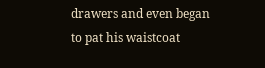drawers and even began to pat his waistcoat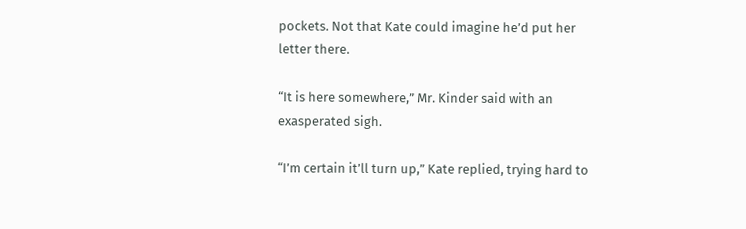pockets. Not that Kate could imagine he’d put her letter there.

“It is here somewhere,” Mr. Kinder said with an exasperated sigh.

“I’m certain it’ll turn up,” Kate replied, trying hard to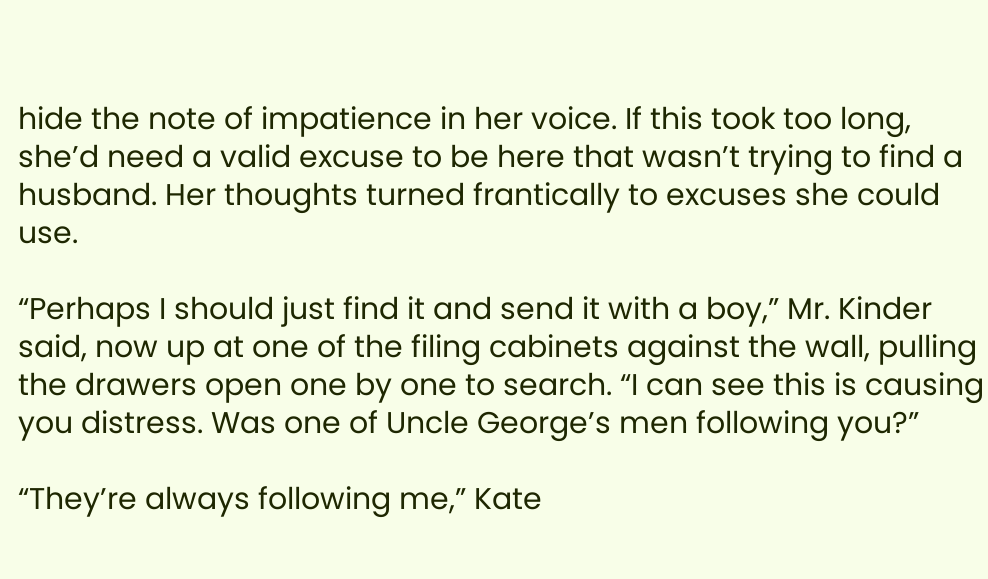hide the note of impatience in her voice. If this took too long, she’d need a valid excuse to be here that wasn’t trying to find a husband. Her thoughts turned frantically to excuses she could use.

“Perhaps I should just find it and send it with a boy,” Mr. Kinder said, now up at one of the filing cabinets against the wall, pulling the drawers open one by one to search. “I can see this is causing you distress. Was one of Uncle George’s men following you?”

“They’re always following me,” Kate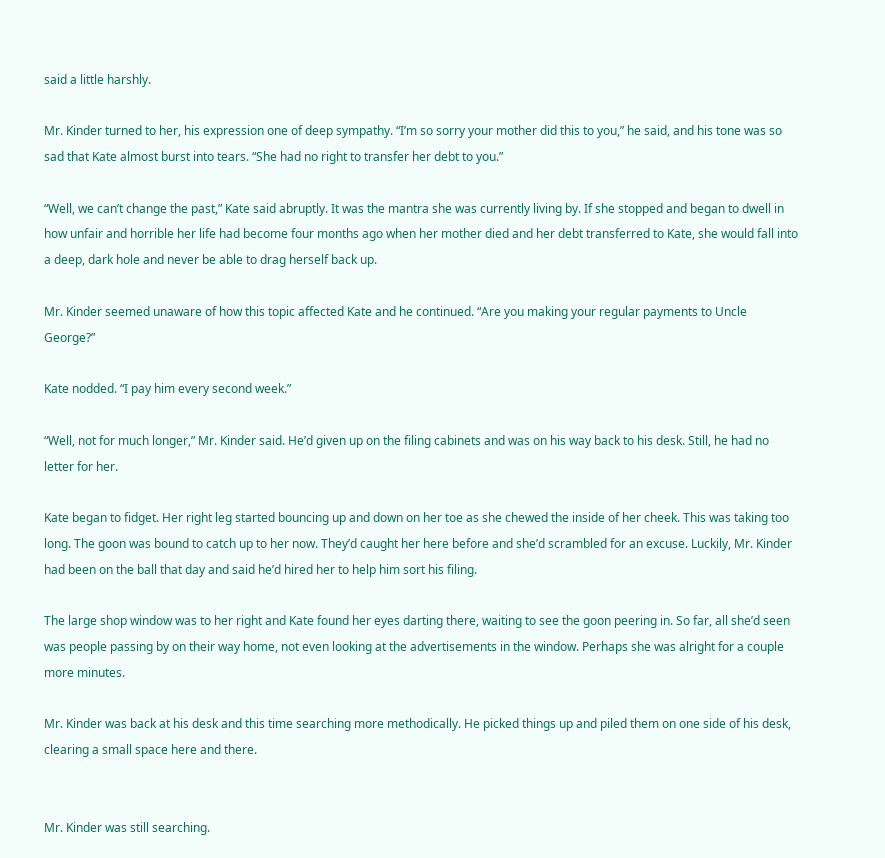said a little harshly.

Mr. Kinder turned to her, his expression one of deep sympathy. “I’m so sorry your mother did this to you,” he said, and his tone was so sad that Kate almost burst into tears. “She had no right to transfer her debt to you.”

“Well, we can’t change the past,” Kate said abruptly. It was the mantra she was currently living by. If she stopped and began to dwell in how unfair and horrible her life had become four months ago when her mother died and her debt transferred to Kate, she would fall into a deep, dark hole and never be able to drag herself back up.

Mr. Kinder seemed unaware of how this topic affected Kate and he continued. “Are you making your regular payments to Uncle George?”

Kate nodded. “I pay him every second week.”

“Well, not for much longer,” Mr. Kinder said. He’d given up on the filing cabinets and was on his way back to his desk. Still, he had no letter for her.

Kate began to fidget. Her right leg started bouncing up and down on her toe as she chewed the inside of her cheek. This was taking too long. The goon was bound to catch up to her now. They’d caught her here before and she’d scrambled for an excuse. Luckily, Mr. Kinder had been on the ball that day and said he’d hired her to help him sort his filing.

The large shop window was to her right and Kate found her eyes darting there, waiting to see the goon peering in. So far, all she’d seen was people passing by on their way home, not even looking at the advertisements in the window. Perhaps she was alright for a couple more minutes.

Mr. Kinder was back at his desk and this time searching more methodically. He picked things up and piled them on one side of his desk, clearing a small space here and there.


Mr. Kinder was still searching.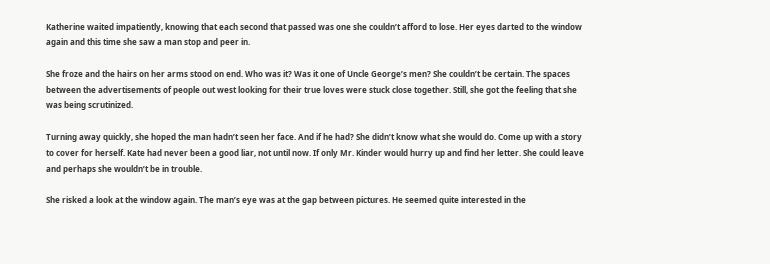Katherine waited impatiently, knowing that each second that passed was one she couldn’t afford to lose. Her eyes darted to the window again and this time she saw a man stop and peer in.

She froze and the hairs on her arms stood on end. Who was it? Was it one of Uncle George’s men? She couldn’t be certain. The spaces between the advertisements of people out west looking for their true loves were stuck close together. Still, she got the feeling that she was being scrutinized.

Turning away quickly, she hoped the man hadn’t seen her face. And if he had? She didn’t know what she would do. Come up with a story to cover for herself. Kate had never been a good liar, not until now. If only Mr. Kinder would hurry up and find her letter. She could leave and perhaps she wouldn’t be in trouble.

She risked a look at the window again. The man’s eye was at the gap between pictures. He seemed quite interested in the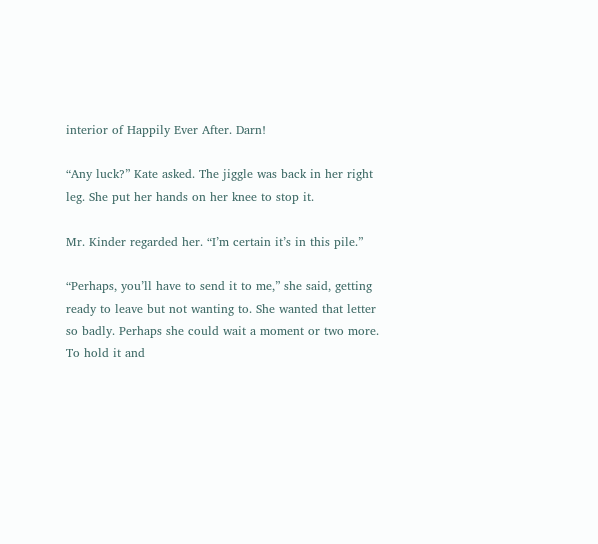interior of Happily Ever After. Darn!

“Any luck?” Kate asked. The jiggle was back in her right leg. She put her hands on her knee to stop it.

Mr. Kinder regarded her. “I’m certain it’s in this pile.”

“Perhaps, you’ll have to send it to me,” she said, getting ready to leave but not wanting to. She wanted that letter so badly. Perhaps she could wait a moment or two more. To hold it and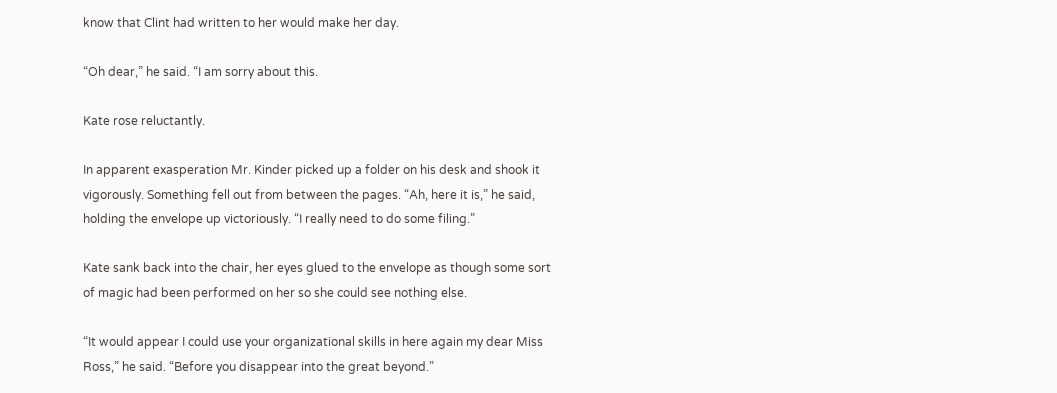know that Clint had written to her would make her day.

“Oh dear,” he said. “I am sorry about this.

Kate rose reluctantly.

In apparent exasperation Mr. Kinder picked up a folder on his desk and shook it vigorously. Something fell out from between the pages. “Ah, here it is,” he said, holding the envelope up victoriously. “I really need to do some filing.”

Kate sank back into the chair, her eyes glued to the envelope as though some sort of magic had been performed on her so she could see nothing else.

“It would appear I could use your organizational skills in here again my dear Miss Ross,” he said. “Before you disappear into the great beyond.”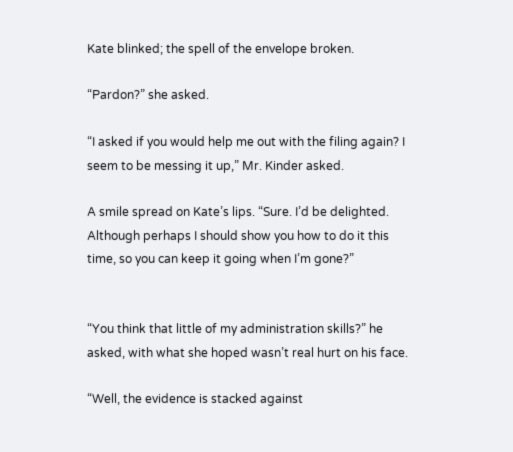Kate blinked; the spell of the envelope broken.

“Pardon?” she asked.

“I asked if you would help me out with the filing again? I seem to be messing it up,” Mr. Kinder asked.

A smile spread on Kate’s lips. “Sure. I’d be delighted. Although perhaps I should show you how to do it this time, so you can keep it going when I’m gone?”


“You think that little of my administration skills?” he asked, with what she hoped wasn’t real hurt on his face.

“Well, the evidence is stacked against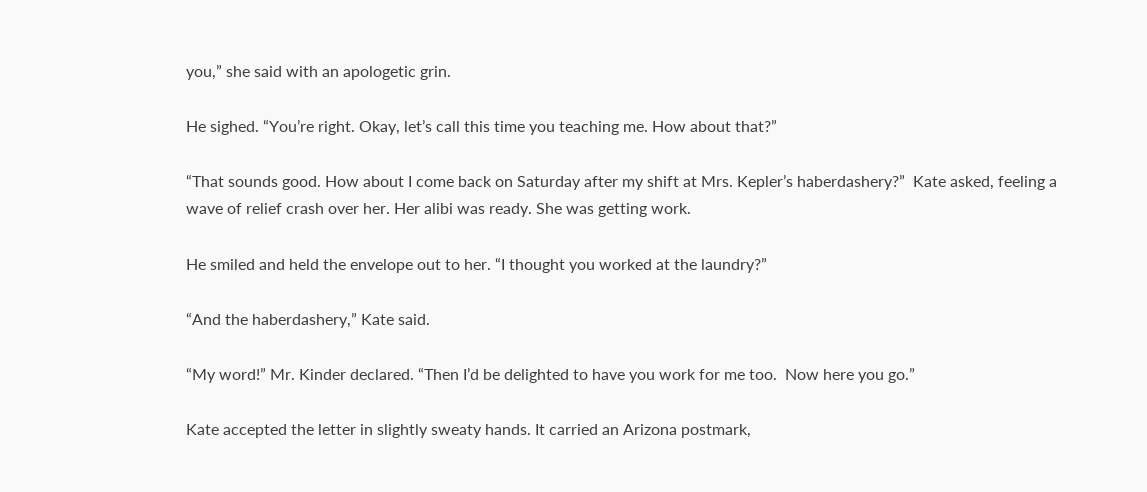you,” she said with an apologetic grin.

He sighed. “You’re right. Okay, let’s call this time you teaching me. How about that?”

“That sounds good. How about I come back on Saturday after my shift at Mrs. Kepler’s haberdashery?”  Kate asked, feeling a wave of relief crash over her. Her alibi was ready. She was getting work.

He smiled and held the envelope out to her. “I thought you worked at the laundry?”

“And the haberdashery,” Kate said.

“My word!” Mr. Kinder declared. “Then I’d be delighted to have you work for me too.  Now here you go.”

Kate accepted the letter in slightly sweaty hands. It carried an Arizona postmark,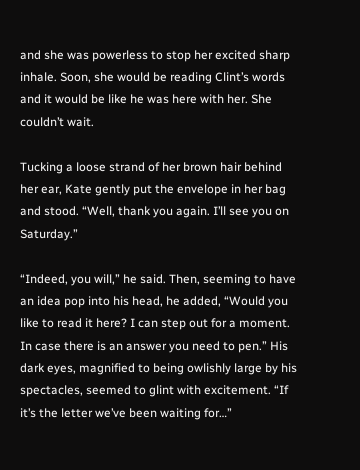and she was powerless to stop her excited sharp inhale. Soon, she would be reading Clint’s words and it would be like he was here with her. She couldn’t wait.

Tucking a loose strand of her brown hair behind her ear, Kate gently put the envelope in her bag and stood. “Well, thank you again. I’ll see you on Saturday.”

“Indeed, you will,” he said. Then, seeming to have an idea pop into his head, he added, “Would you like to read it here? I can step out for a moment. In case there is an answer you need to pen.” His dark eyes, magnified to being owlishly large by his spectacles, seemed to glint with excitement. “If it’s the letter we’ve been waiting for…”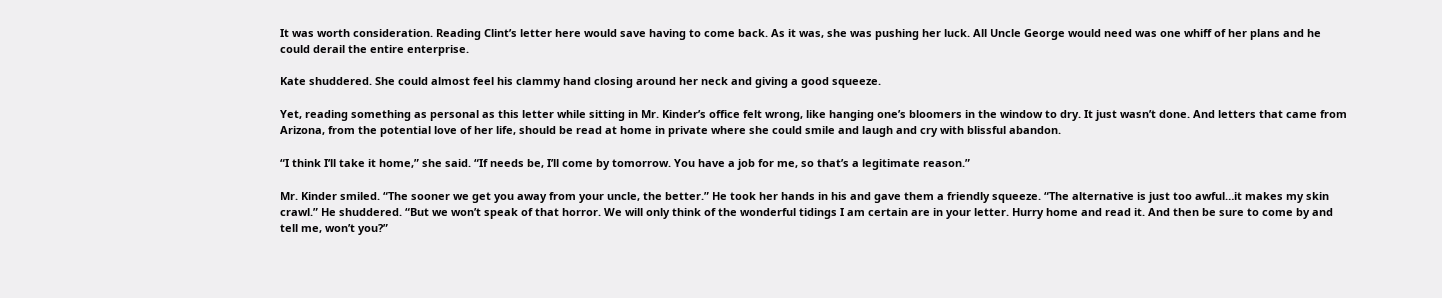It was worth consideration. Reading Clint’s letter here would save having to come back. As it was, she was pushing her luck. All Uncle George would need was one whiff of her plans and he could derail the entire enterprise.

Kate shuddered. She could almost feel his clammy hand closing around her neck and giving a good squeeze.

Yet, reading something as personal as this letter while sitting in Mr. Kinder’s office felt wrong, like hanging one’s bloomers in the window to dry. It just wasn’t done. And letters that came from Arizona, from the potential love of her life, should be read at home in private where she could smile and laugh and cry with blissful abandon.

“I think I’ll take it home,” she said. “If needs be, I’ll come by tomorrow. You have a job for me, so that’s a legitimate reason.”

Mr. Kinder smiled. “The sooner we get you away from your uncle, the better.” He took her hands in his and gave them a friendly squeeze. “The alternative is just too awful…it makes my skin crawl.” He shuddered. “But we won’t speak of that horror. We will only think of the wonderful tidings I am certain are in your letter. Hurry home and read it. And then be sure to come by and tell me, won’t you?”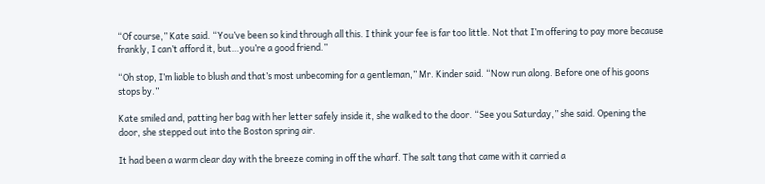“Of course,” Kate said. “You’ve been so kind through all this. I think your fee is far too little. Not that I’m offering to pay more because frankly, I can’t afford it, but…you’re a good friend.”

“Oh stop, I’m liable to blush and that’s most unbecoming for a gentleman,” Mr. Kinder said. “Now run along. Before one of his goons stops by.”

Kate smiled and, patting her bag with her letter safely inside it, she walked to the door. “See you Saturday,” she said. Opening the door, she stepped out into the Boston spring air.

It had been a warm clear day with the breeze coming in off the wharf. The salt tang that came with it carried a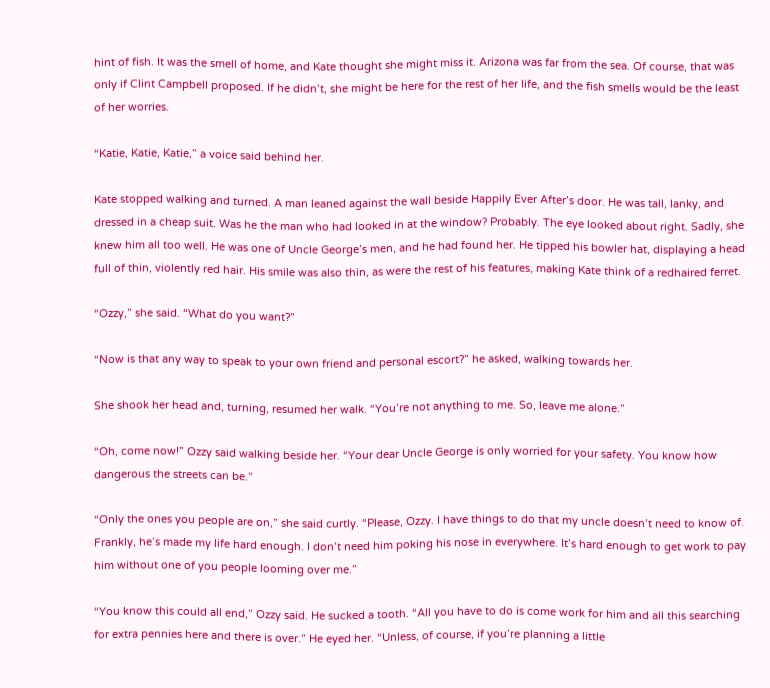hint of fish. It was the smell of home, and Kate thought she might miss it. Arizona was far from the sea. Of course, that was only if Clint Campbell proposed. If he didn’t, she might be here for the rest of her life, and the fish smells would be the least of her worries.

“Katie, Katie, Katie,” a voice said behind her.

Kate stopped walking and turned. A man leaned against the wall beside Happily Ever After’s door. He was tall, lanky, and dressed in a cheap suit. Was he the man who had looked in at the window? Probably. The eye looked about right. Sadly, she knew him all too well. He was one of Uncle George’s men, and he had found her. He tipped his bowler hat, displaying a head full of thin, violently red hair. His smile was also thin, as were the rest of his features, making Kate think of a redhaired ferret.

“Ozzy,” she said. “What do you want?”

“Now is that any way to speak to your own friend and personal escort?” he asked, walking towards her.

She shook her head and, turning, resumed her walk. “You’re not anything to me. So, leave me alone.”

“Oh, come now!” Ozzy said walking beside her. “Your dear Uncle George is only worried for your safety. You know how dangerous the streets can be.”

“Only the ones you people are on,” she said curtly. “Please, Ozzy. I have things to do that my uncle doesn’t need to know of. Frankly, he’s made my life hard enough. I don’t need him poking his nose in everywhere. It’s hard enough to get work to pay him without one of you people looming over me.”

“You know this could all end,” Ozzy said. He sucked a tooth. “All you have to do is come work for him and all this searching for extra pennies here and there is over.” He eyed her. “Unless, of course, if you’re planning a little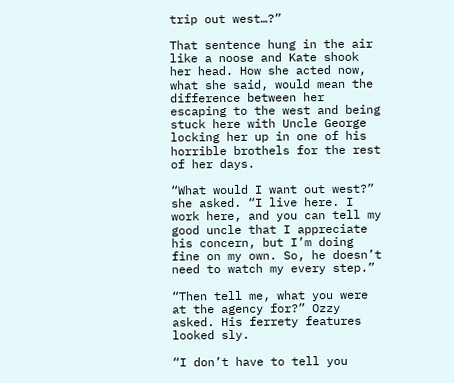trip out west…?”

That sentence hung in the air like a noose and Kate shook her head. How she acted now, what she said, would mean the difference between her escaping to the west and being stuck here with Uncle George locking her up in one of his horrible brothels for the rest of her days.

“What would I want out west?” she asked. “I live here. I work here, and you can tell my good uncle that I appreciate his concern, but I’m doing fine on my own. So, he doesn’t need to watch my every step.”

“Then tell me, what you were at the agency for?” Ozzy asked. His ferrety features looked sly.

“I don’t have to tell you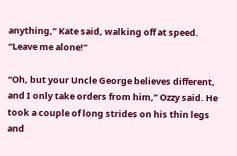anything,” Kate said, walking off at speed. “Leave me alone!”

“Oh, but your Uncle George believes different, and I only take orders from him,” Ozzy said. He took a couple of long strides on his thin legs and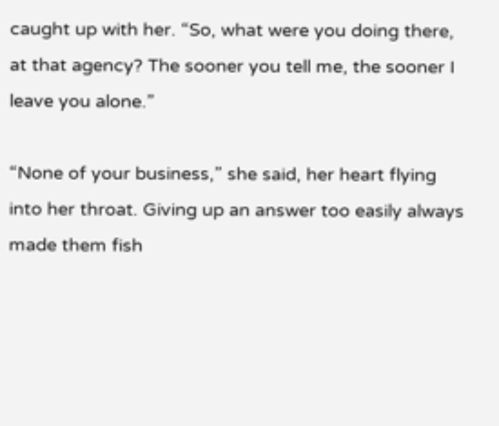caught up with her. “So, what were you doing there, at that agency? The sooner you tell me, the sooner I leave you alone.”

“None of your business,” she said, her heart flying into her throat. Giving up an answer too easily always made them fish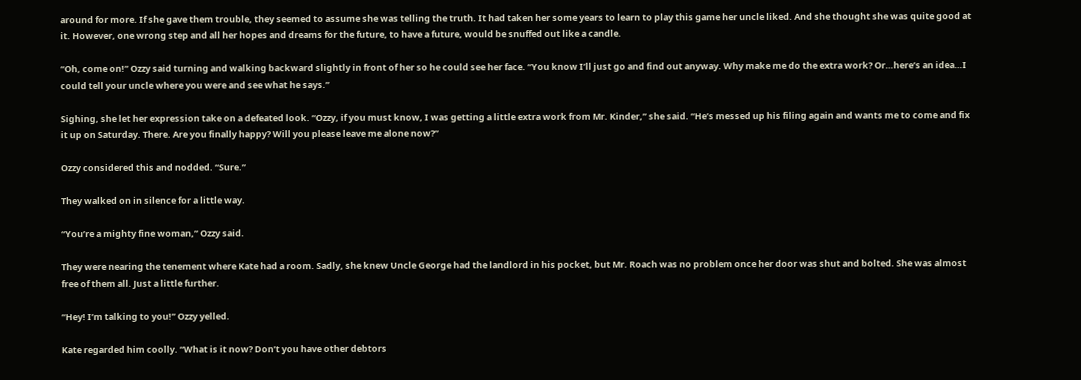around for more. If she gave them trouble, they seemed to assume she was telling the truth. It had taken her some years to learn to play this game her uncle liked. And she thought she was quite good at it. However, one wrong step and all her hopes and dreams for the future, to have a future, would be snuffed out like a candle.

“Oh, come on!” Ozzy said turning and walking backward slightly in front of her so he could see her face. “You know I’ll just go and find out anyway. Why make me do the extra work? Or…here’s an idea…I could tell your uncle where you were and see what he says.”

Sighing, she let her expression take on a defeated look. “Ozzy, if you must know, I was getting a little extra work from Mr. Kinder,” she said. “He’s messed up his filing again and wants me to come and fix it up on Saturday. There. Are you finally happy? Will you please leave me alone now?”

Ozzy considered this and nodded. “Sure.”

They walked on in silence for a little way.

“You’re a mighty fine woman,” Ozzy said.

They were nearing the tenement where Kate had a room. Sadly, she knew Uncle George had the landlord in his pocket, but Mr. Roach was no problem once her door was shut and bolted. She was almost free of them all. Just a little further.

“Hey! I’m talking to you!” Ozzy yelled.

Kate regarded him coolly. “What is it now? Don’t you have other debtors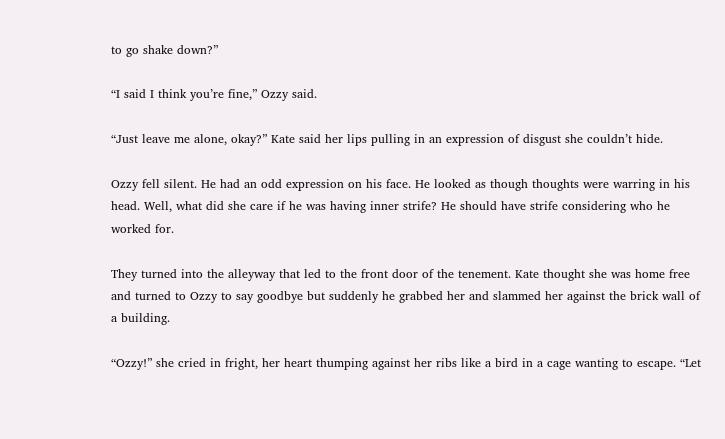to go shake down?”

“I said I think you’re fine,” Ozzy said.

“Just leave me alone, okay?” Kate said her lips pulling in an expression of disgust she couldn’t hide.

Ozzy fell silent. He had an odd expression on his face. He looked as though thoughts were warring in his head. Well, what did she care if he was having inner strife? He should have strife considering who he worked for.

They turned into the alleyway that led to the front door of the tenement. Kate thought she was home free and turned to Ozzy to say goodbye but suddenly he grabbed her and slammed her against the brick wall of a building.

“Ozzy!” she cried in fright, her heart thumping against her ribs like a bird in a cage wanting to escape. “Let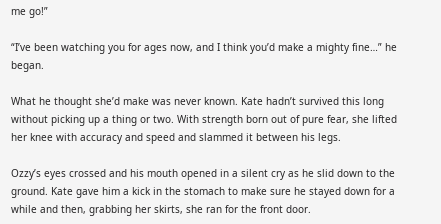me go!”

“I’ve been watching you for ages now, and I think you’d make a mighty fine…” he began.

What he thought she’d make was never known. Kate hadn’t survived this long without picking up a thing or two. With strength born out of pure fear, she lifted her knee with accuracy and speed and slammed it between his legs.

Ozzy’s eyes crossed and his mouth opened in a silent cry as he slid down to the ground. Kate gave him a kick in the stomach to make sure he stayed down for a while and then, grabbing her skirts, she ran for the front door.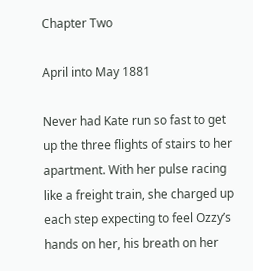Chapter Two

April into May 1881

Never had Kate run so fast to get up the three flights of stairs to her apartment. With her pulse racing like a freight train, she charged up each step expecting to feel Ozzy’s hands on her, his breath on her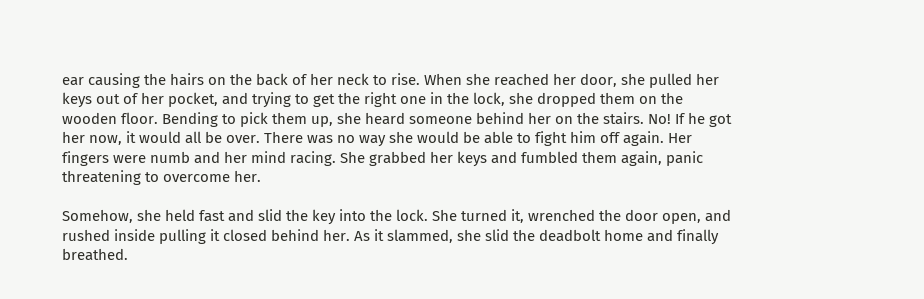ear causing the hairs on the back of her neck to rise. When she reached her door, she pulled her keys out of her pocket, and trying to get the right one in the lock, she dropped them on the wooden floor. Bending to pick them up, she heard someone behind her on the stairs. No! If he got her now, it would all be over. There was no way she would be able to fight him off again. Her fingers were numb and her mind racing. She grabbed her keys and fumbled them again, panic threatening to overcome her.

Somehow, she held fast and slid the key into the lock. She turned it, wrenched the door open, and rushed inside pulling it closed behind her. As it slammed, she slid the deadbolt home and finally breathed.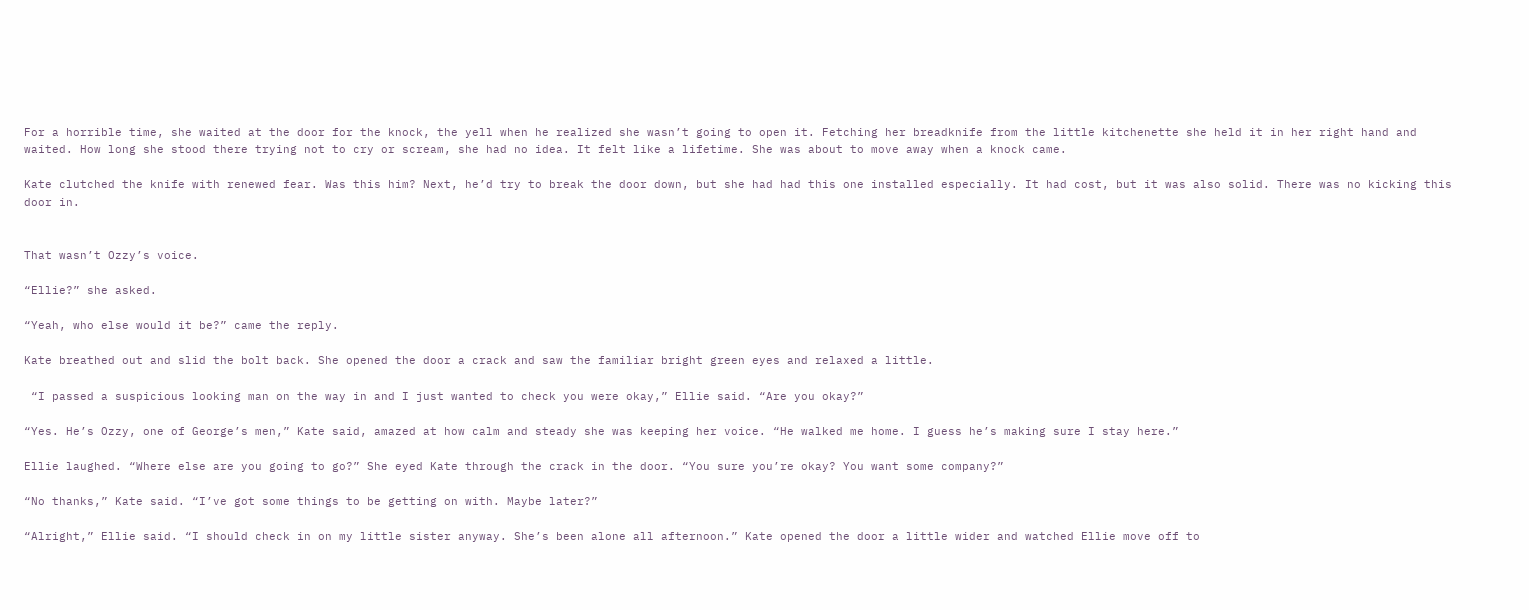For a horrible time, she waited at the door for the knock, the yell when he realized she wasn’t going to open it. Fetching her breadknife from the little kitchenette she held it in her right hand and waited. How long she stood there trying not to cry or scream, she had no idea. It felt like a lifetime. She was about to move away when a knock came.

Kate clutched the knife with renewed fear. Was this him? Next, he’d try to break the door down, but she had had this one installed especially. It had cost, but it was also solid. There was no kicking this door in.


That wasn’t Ozzy’s voice.

“Ellie?” she asked.

“Yeah, who else would it be?” came the reply.

Kate breathed out and slid the bolt back. She opened the door a crack and saw the familiar bright green eyes and relaxed a little.

 “I passed a suspicious looking man on the way in and I just wanted to check you were okay,” Ellie said. “Are you okay?”

“Yes. He’s Ozzy, one of George’s men,” Kate said, amazed at how calm and steady she was keeping her voice. “He walked me home. I guess he’s making sure I stay here.”

Ellie laughed. “Where else are you going to go?” She eyed Kate through the crack in the door. “You sure you’re okay? You want some company?”

“No thanks,” Kate said. “I’ve got some things to be getting on with. Maybe later?”

“Alright,” Ellie said. “I should check in on my little sister anyway. She’s been alone all afternoon.” Kate opened the door a little wider and watched Ellie move off to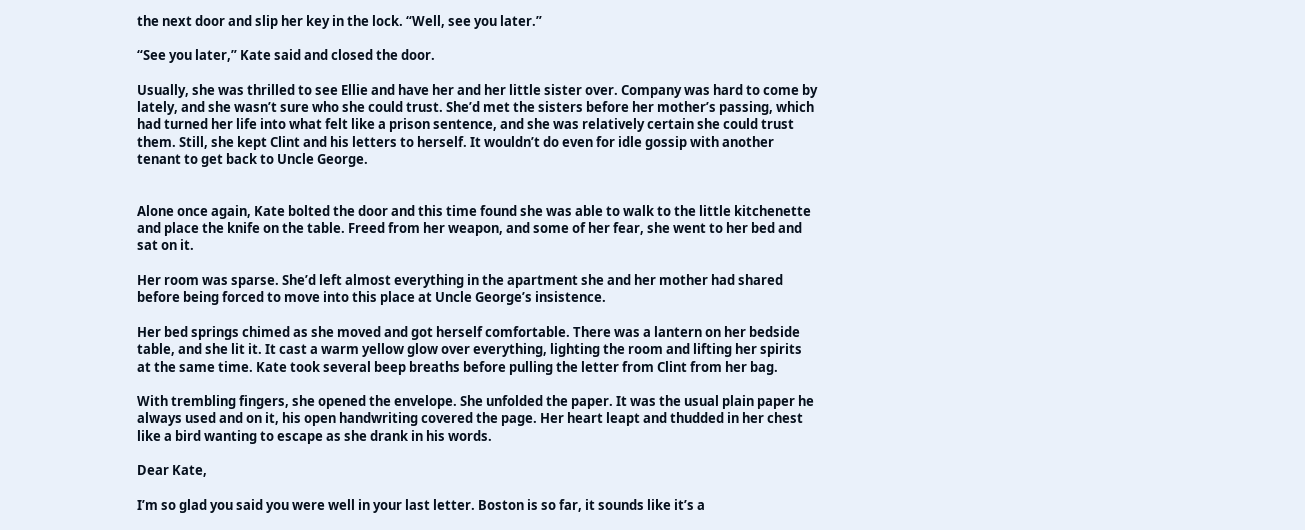the next door and slip her key in the lock. “Well, see you later.”

“See you later,” Kate said and closed the door.

Usually, she was thrilled to see Ellie and have her and her little sister over. Company was hard to come by lately, and she wasn’t sure who she could trust. She’d met the sisters before her mother’s passing, which had turned her life into what felt like a prison sentence, and she was relatively certain she could trust them. Still, she kept Clint and his letters to herself. It wouldn’t do even for idle gossip with another tenant to get back to Uncle George.


Alone once again, Kate bolted the door and this time found she was able to walk to the little kitchenette and place the knife on the table. Freed from her weapon, and some of her fear, she went to her bed and sat on it.

Her room was sparse. She’d left almost everything in the apartment she and her mother had shared before being forced to move into this place at Uncle George’s insistence.

Her bed springs chimed as she moved and got herself comfortable. There was a lantern on her bedside table, and she lit it. It cast a warm yellow glow over everything, lighting the room and lifting her spirits at the same time. Kate took several beep breaths before pulling the letter from Clint from her bag.

With trembling fingers, she opened the envelope. She unfolded the paper. It was the usual plain paper he always used and on it, his open handwriting covered the page. Her heart leapt and thudded in her chest like a bird wanting to escape as she drank in his words.

Dear Kate,

I’m so glad you said you were well in your last letter. Boston is so far, it sounds like it’s a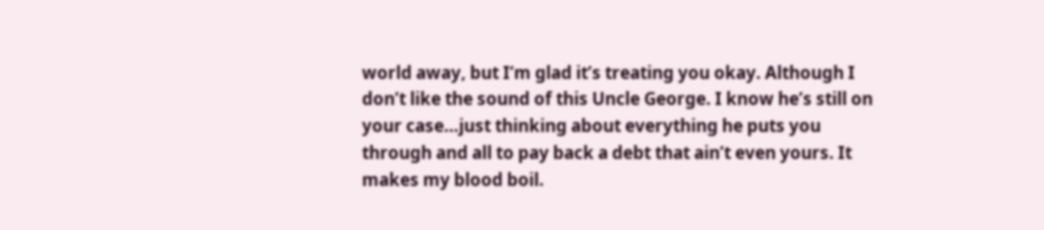world away, but I’m glad it’s treating you okay. Although I don’t like the sound of this Uncle George. I know he’s still on your case…just thinking about everything he puts you through and all to pay back a debt that ain’t even yours. It makes my blood boil.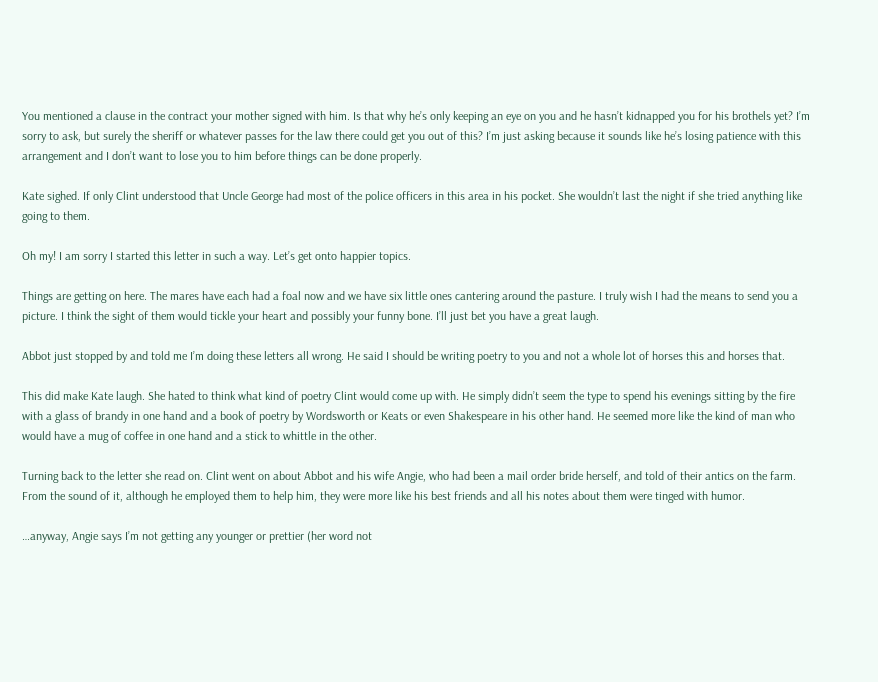You mentioned a clause in the contract your mother signed with him. Is that why he’s only keeping an eye on you and he hasn’t kidnapped you for his brothels yet? I’m sorry to ask, but surely the sheriff or whatever passes for the law there could get you out of this? I’m just asking because it sounds like he’s losing patience with this arrangement and I don’t want to lose you to him before things can be done properly.

Kate sighed. If only Clint understood that Uncle George had most of the police officers in this area in his pocket. She wouldn’t last the night if she tried anything like going to them.

Oh my! I am sorry I started this letter in such a way. Let’s get onto happier topics.

Things are getting on here. The mares have each had a foal now and we have six little ones cantering around the pasture. I truly wish I had the means to send you a picture. I think the sight of them would tickle your heart and possibly your funny bone. I’ll just bet you have a great laugh.

Abbot just stopped by and told me I’m doing these letters all wrong. He said I should be writing poetry to you and not a whole lot of horses this and horses that.

This did make Kate laugh. She hated to think what kind of poetry Clint would come up with. He simply didn’t seem the type to spend his evenings sitting by the fire with a glass of brandy in one hand and a book of poetry by Wordsworth or Keats or even Shakespeare in his other hand. He seemed more like the kind of man who would have a mug of coffee in one hand and a stick to whittle in the other.

Turning back to the letter she read on. Clint went on about Abbot and his wife Angie, who had been a mail order bride herself, and told of their antics on the farm. From the sound of it, although he employed them to help him, they were more like his best friends and all his notes about them were tinged with humor.

…anyway, Angie says I’m not getting any younger or prettier (her word not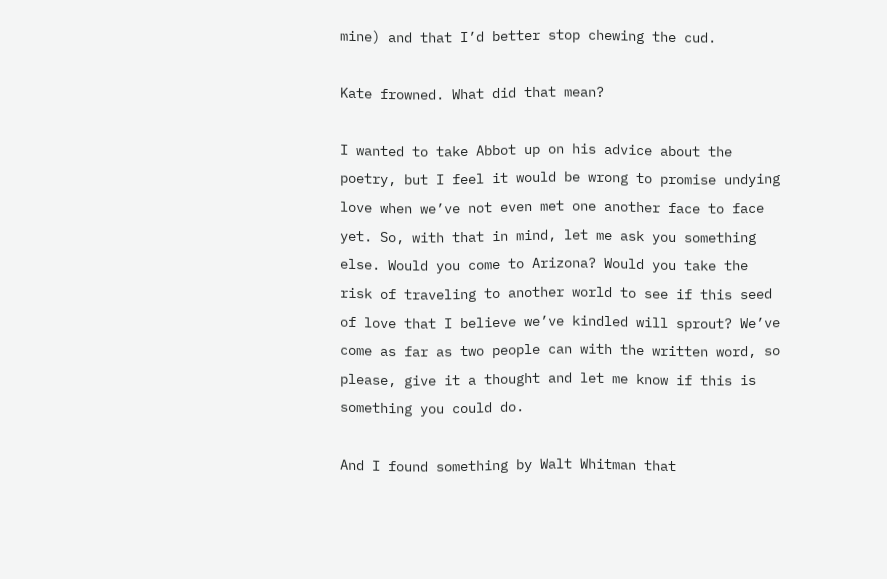mine) and that I’d better stop chewing the cud.

Kate frowned. What did that mean?

I wanted to take Abbot up on his advice about the poetry, but I feel it would be wrong to promise undying love when we’ve not even met one another face to face yet. So, with that in mind, let me ask you something else. Would you come to Arizona? Would you take the risk of traveling to another world to see if this seed of love that I believe we’ve kindled will sprout? We’ve come as far as two people can with the written word, so please, give it a thought and let me know if this is something you could do.

And I found something by Walt Whitman that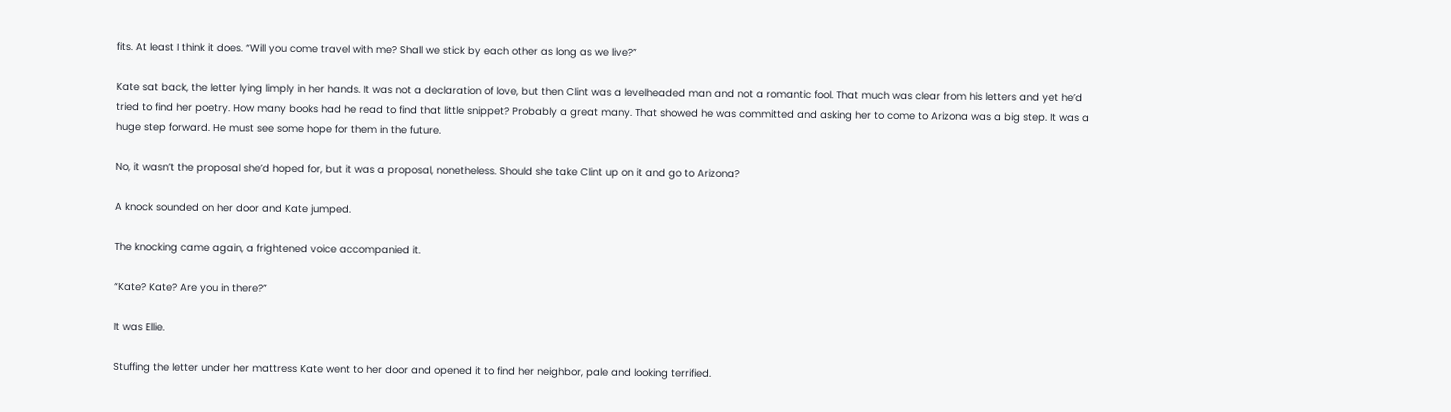fits. At least I think it does. “Will you come travel with me? Shall we stick by each other as long as we live?”

Kate sat back, the letter lying limply in her hands. It was not a declaration of love, but then Clint was a levelheaded man and not a romantic fool. That much was clear from his letters and yet he’d tried to find her poetry. How many books had he read to find that little snippet? Probably a great many. That showed he was committed and asking her to come to Arizona was a big step. It was a huge step forward. He must see some hope for them in the future.

No, it wasn’t the proposal she’d hoped for, but it was a proposal, nonetheless. Should she take Clint up on it and go to Arizona?

A knock sounded on her door and Kate jumped.

The knocking came again, a frightened voice accompanied it.

“Kate? Kate? Are you in there?”

It was Ellie.

Stuffing the letter under her mattress Kate went to her door and opened it to find her neighbor, pale and looking terrified.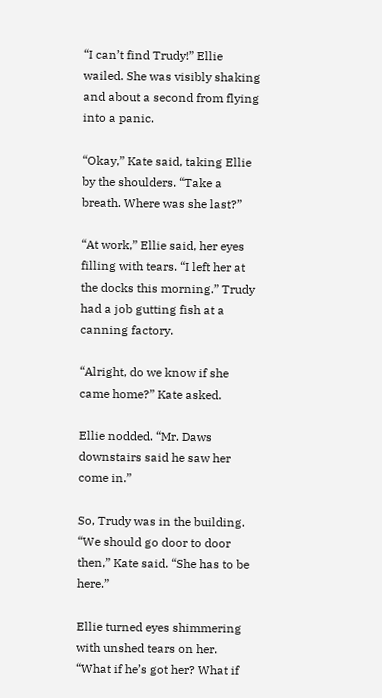“I can’t find Trudy!” Ellie wailed. She was visibly shaking and about a second from flying into a panic.

“Okay,” Kate said, taking Ellie by the shoulders. “Take a breath. Where was she last?”

“At work,” Ellie said, her eyes filling with tears. “I left her at the docks this morning.” Trudy had a job gutting fish at a canning factory.

“Alright, do we know if she came home?” Kate asked.

Ellie nodded. “Mr. Daws downstairs said he saw her come in.”

So, Trudy was in the building. “We should go door to door then,” Kate said. “She has to be here.”

Ellie turned eyes shimmering with unshed tears on her. “What if he’s got her? What if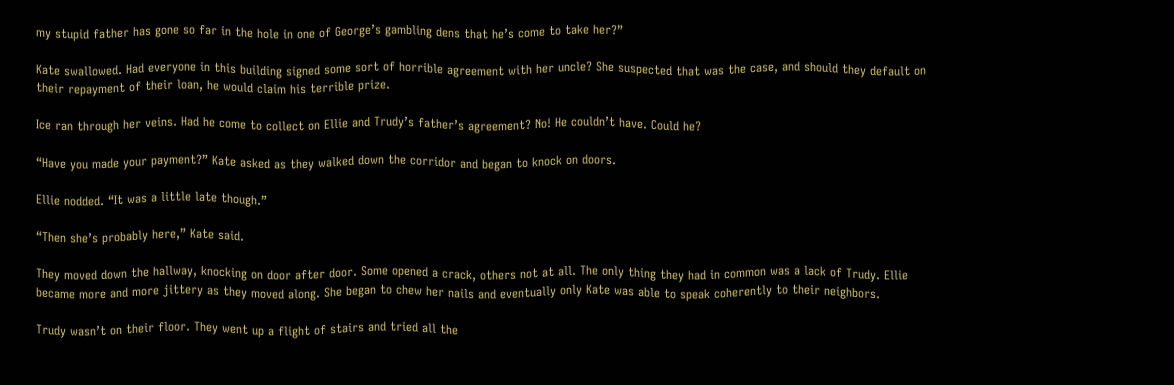my stupid father has gone so far in the hole in one of George’s gambling dens that he’s come to take her?”

Kate swallowed. Had everyone in this building signed some sort of horrible agreement with her uncle? She suspected that was the case, and should they default on their repayment of their loan, he would claim his terrible prize.

Ice ran through her veins. Had he come to collect on Ellie and Trudy’s father’s agreement? No! He couldn’t have. Could he?

“Have you made your payment?” Kate asked as they walked down the corridor and began to knock on doors.

Ellie nodded. “It was a little late though.”

“Then she’s probably here,” Kate said.

They moved down the hallway, knocking on door after door. Some opened a crack, others not at all. The only thing they had in common was a lack of Trudy. Ellie became more and more jittery as they moved along. She began to chew her nails and eventually only Kate was able to speak coherently to their neighbors.

Trudy wasn’t on their floor. They went up a flight of stairs and tried all the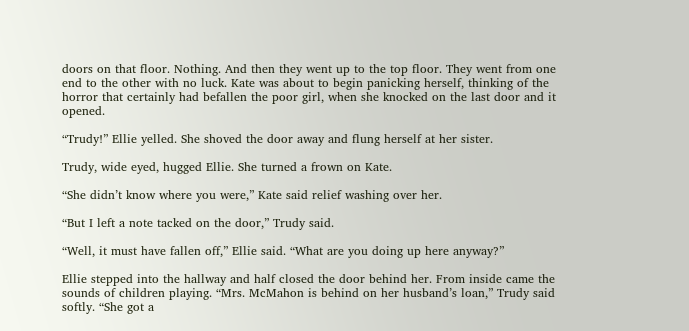doors on that floor. Nothing. And then they went up to the top floor. They went from one end to the other with no luck. Kate was about to begin panicking herself, thinking of the horror that certainly had befallen the poor girl, when she knocked on the last door and it opened.

“Trudy!” Ellie yelled. She shoved the door away and flung herself at her sister.

Trudy, wide eyed, hugged Ellie. She turned a frown on Kate.

“She didn’t know where you were,” Kate said relief washing over her.

“But I left a note tacked on the door,” Trudy said.

“Well, it must have fallen off,” Ellie said. “What are you doing up here anyway?”

Ellie stepped into the hallway and half closed the door behind her. From inside came the sounds of children playing. “Mrs. McMahon is behind on her husband’s loan,” Trudy said softly. “She got a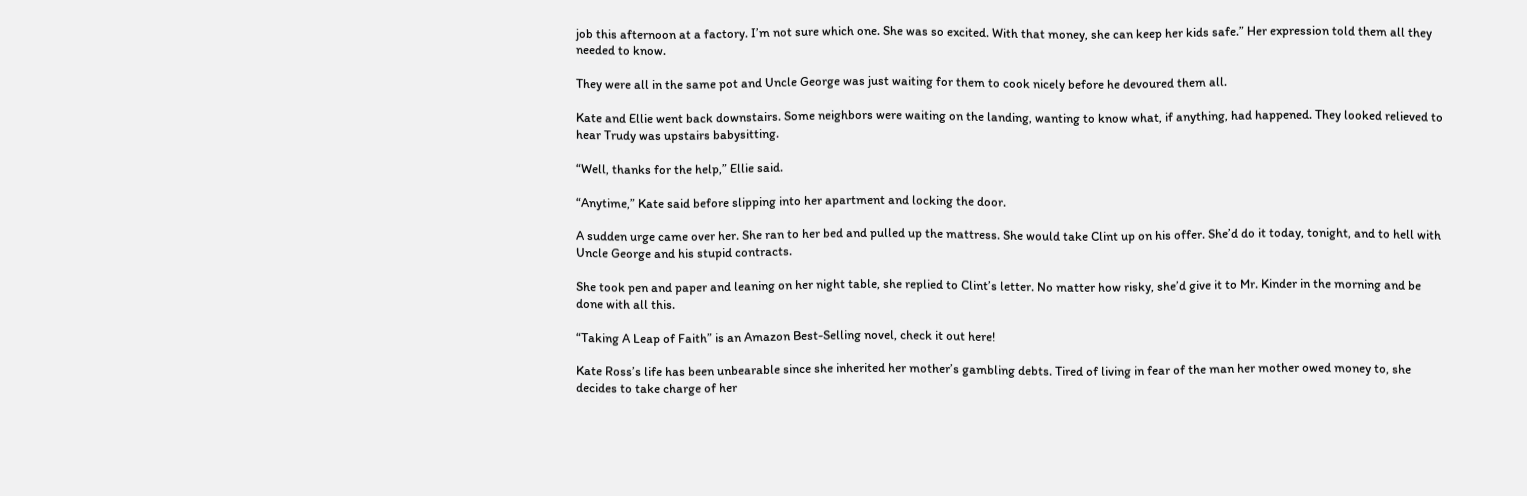job this afternoon at a factory. I’m not sure which one. She was so excited. With that money, she can keep her kids safe.” Her expression told them all they needed to know.

They were all in the same pot and Uncle George was just waiting for them to cook nicely before he devoured them all.

Kate and Ellie went back downstairs. Some neighbors were waiting on the landing, wanting to know what, if anything, had happened. They looked relieved to hear Trudy was upstairs babysitting.

“Well, thanks for the help,” Ellie said.

“Anytime,” Kate said before slipping into her apartment and locking the door.

A sudden urge came over her. She ran to her bed and pulled up the mattress. She would take Clint up on his offer. She’d do it today, tonight, and to hell with Uncle George and his stupid contracts.

She took pen and paper and leaning on her night table, she replied to Clint’s letter. No matter how risky, she’d give it to Mr. Kinder in the morning and be done with all this.

“Taking A Leap of Faith” is an Amazon Best-Selling novel, check it out here!

Kate Ross’s life has been unbearable since she inherited her mother’s gambling debts. Tired of living in fear of the man her mother owed money to, she decides to take charge of her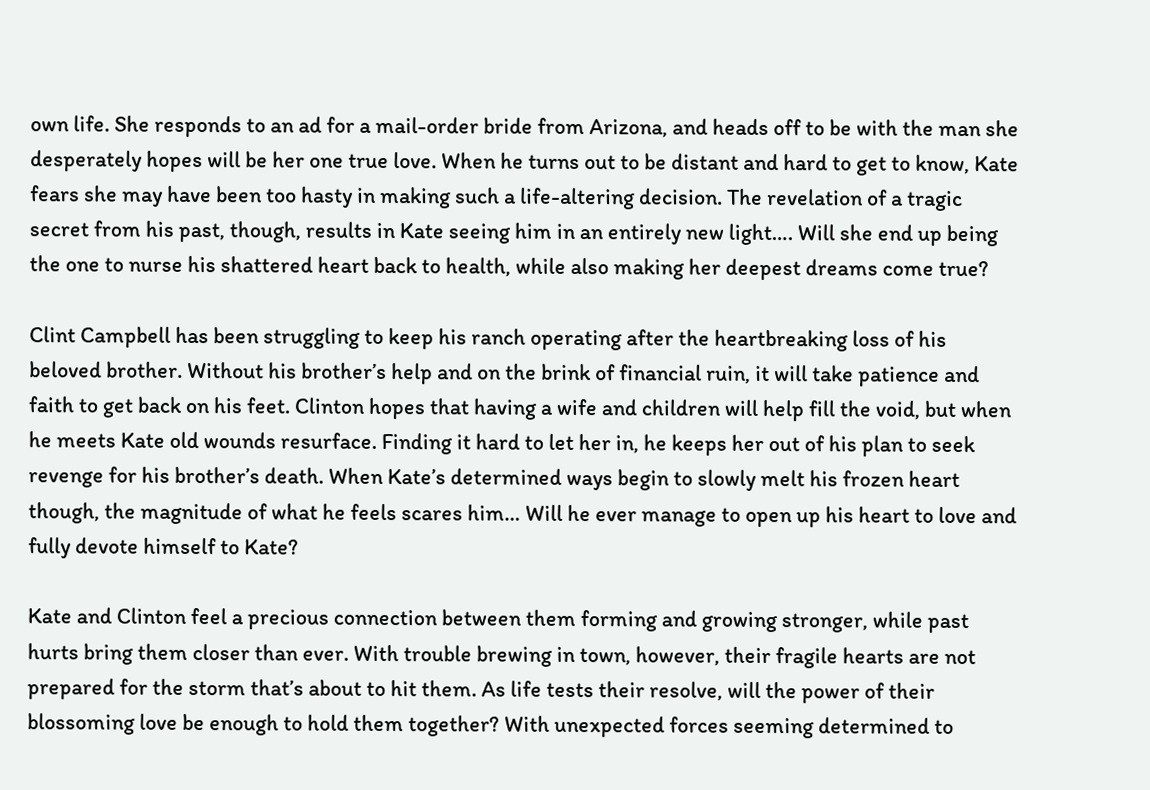own life. She responds to an ad for a mail-order bride from Arizona, and heads off to be with the man she desperately hopes will be her one true love. When he turns out to be distant and hard to get to know, Kate fears she may have been too hasty in making such a life-altering decision. The revelation of a tragic secret from his past, though, results in Kate seeing him in an entirely new light…. Will she end up being the one to nurse his shattered heart back to health, while also making her deepest dreams come true?

Clint Campbell has been struggling to keep his ranch operating after the heartbreaking loss of his beloved brother. Without his brother’s help and on the brink of financial ruin, it will take patience and faith to get back on his feet. Clinton hopes that having a wife and children will help fill the void, but when he meets Kate old wounds resurface. Finding it hard to let her in, he keeps her out of his plan to seek revenge for his brother’s death. When Kate’s determined ways begin to slowly melt his frozen heart though, the magnitude of what he feels scares him… Will he ever manage to open up his heart to love and fully devote himself to Kate?

Kate and Clinton feel a precious connection between them forming and growing stronger, while past hurts bring them closer than ever. With trouble brewing in town, however, their fragile hearts are not prepared for the storm that’s about to hit them. As life tests their resolve, will the power of their blossoming love be enough to hold them together? With unexpected forces seeming determined to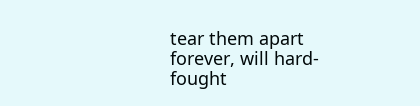tear them apart forever, will hard-fought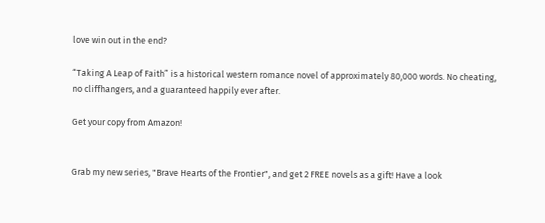love win out in the end?

“Taking A Leap of Faith” is a historical western romance novel of approximately 80,000 words. No cheating, no cliffhangers, and a guaranteed happily ever after.

Get your copy from Amazon!


Grab my new series, "Brave Hearts of the Frontier", and get 2 FREE novels as a gift! Have a look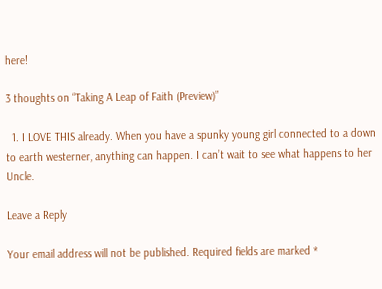here!

3 thoughts on “Taking A Leap of Faith (Preview)”

  1. I LOVE THIS already. When you have a spunky young girl connected to a down to earth westerner, anything can happen. I can’t wait to see what happens to her Uncle.

Leave a Reply

Your email address will not be published. Required fields are marked *